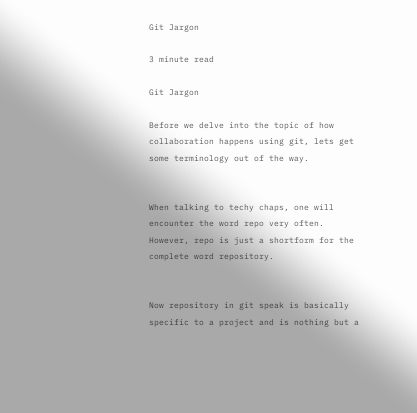Git Jargon

3 minute read

Git Jargon

Before we delve into the topic of how collaboration happens using git, lets get some terminology out of the way.


When talking to techy chaps, one will encounter the word repo very often. However, repo is just a shortform for the complete word repository.


Now repository in git speak is basically specific to a project and is nothing but a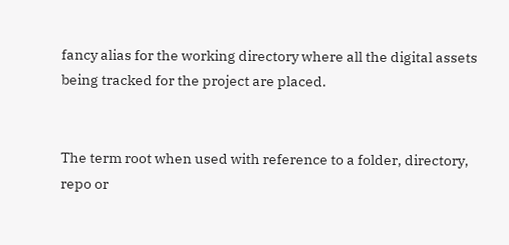fancy alias for the working directory where all the digital assets being tracked for the project are placed.


The term root when used with reference to a folder, directory, repo or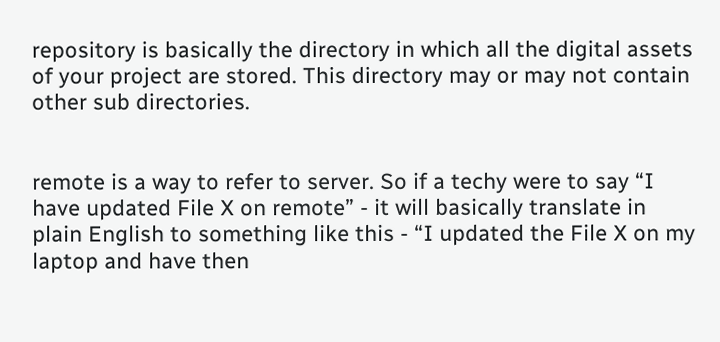repository is basically the directory in which all the digital assets of your project are stored. This directory may or may not contain other sub directories.


remote is a way to refer to server. So if a techy were to say “I have updated File X on remote” - it will basically translate in plain English to something like this - “I updated the File X on my laptop and have then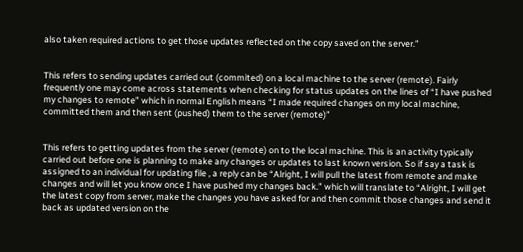also taken required actions to get those updates reflected on the copy saved on the server.”


This refers to sending updates carried out (commited) on a local machine to the server (remote). Fairly frequently one may come across statements when checking for status updates on the lines of “I have pushed my changes to remote” which in normal English means “I made required changes on my local machine, committed them and then sent (pushed) them to the server (remote)”


This refers to getting updates from the server (remote) on to the local machine. This is an activity typically carried out before one is planning to make any changes or updates to last known version. So if say a task is assigned to an individual for updating file , a reply can be “Alright, I will pull the latest from remote and make changes and will let you know once I have pushed my changes back.” which will translate to “Alright, I will get the latest copy from server, make the changes you have asked for and then commit those changes and send it back as updated version on the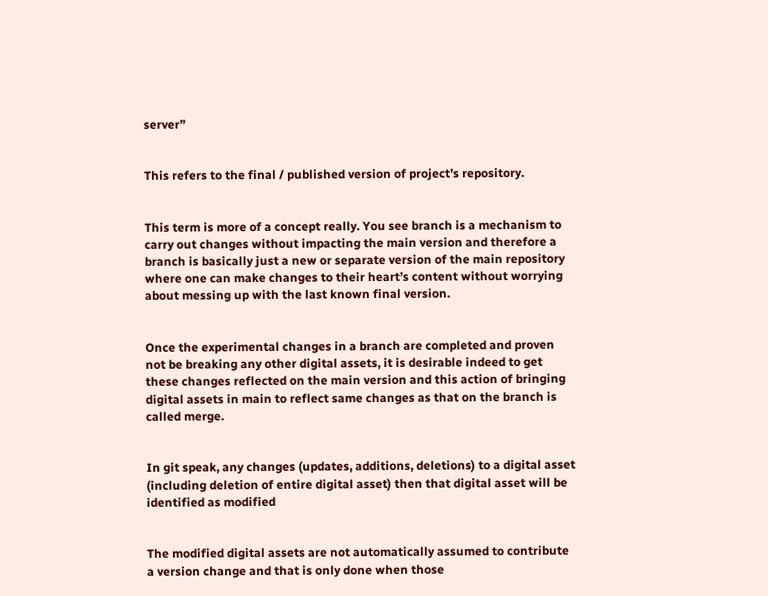server”


This refers to the final / published version of project’s repository.


This term is more of a concept really. You see branch is a mechanism to carry out changes without impacting the main version and therefore a branch is basically just a new or separate version of the main repository where one can make changes to their heart’s content without worrying about messing up with the last known final version.


Once the experimental changes in a branch are completed and proven not be breaking any other digital assets, it is desirable indeed to get these changes reflected on the main version and this action of bringing digital assets in main to reflect same changes as that on the branch is called merge.


In git speak, any changes (updates, additions, deletions) to a digital asset (including deletion of entire digital asset) then that digital asset will be identified as modified


The modified digital assets are not automatically assumed to contribute a version change and that is only done when those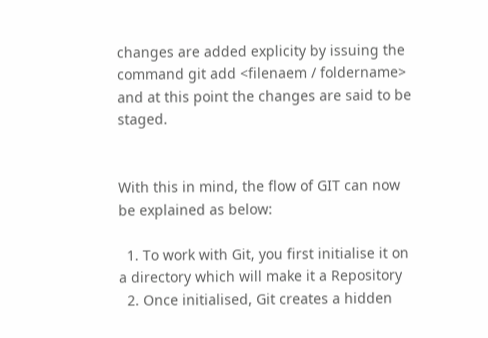changes are added explicity by issuing the command git add <filenaem / foldername> and at this point the changes are said to be staged.


With this in mind, the flow of GIT can now be explained as below:

  1. To work with Git, you first initialise it on a directory which will make it a Repository
  2. Once initialised, Git creates a hidden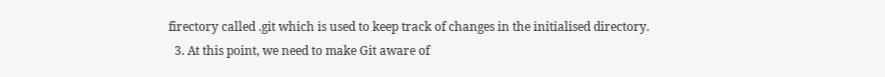firectory called .git which is used to keep track of changes in the initialised directory.
  3. At this point, we need to make Git aware of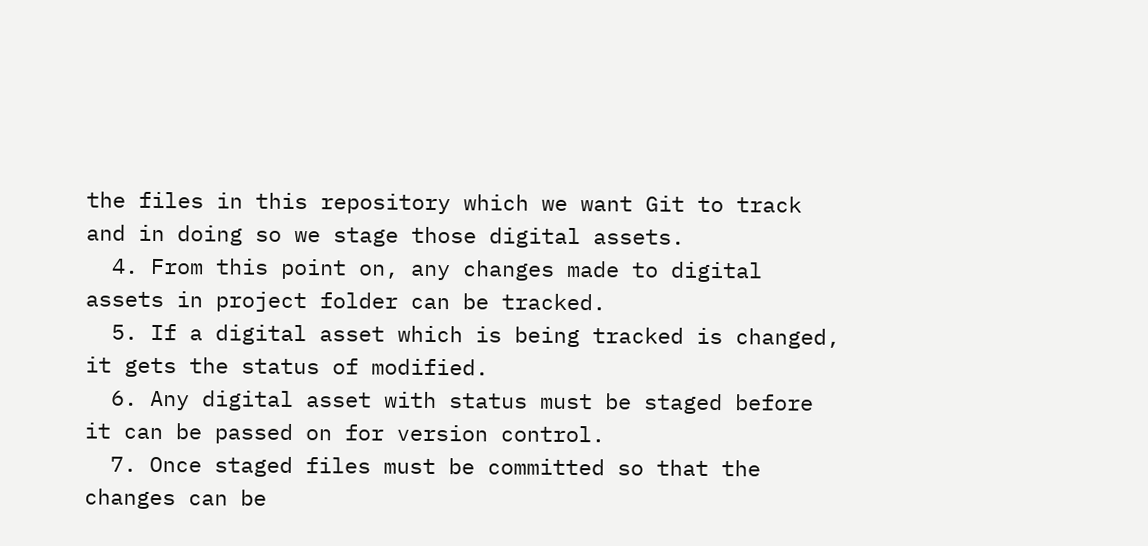the files in this repository which we want Git to track and in doing so we stage those digital assets.
  4. From this point on, any changes made to digital assets in project folder can be tracked.
  5. If a digital asset which is being tracked is changed, it gets the status of modified.
  6. Any digital asset with status must be staged before it can be passed on for version control.
  7. Once staged files must be committed so that the changes can be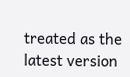treated as the latest version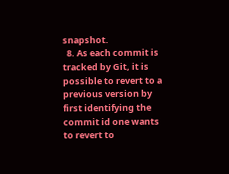snapshot.
  8. As each commit is tracked by Git, it is possible to revert to a previous version by first identifying the commit id one wants to revert to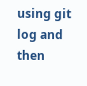using git log and then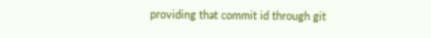providing that commit id through git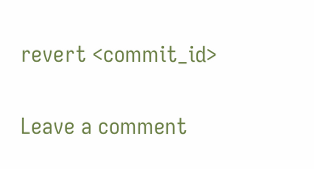revert <commit_id>


Leave a comment